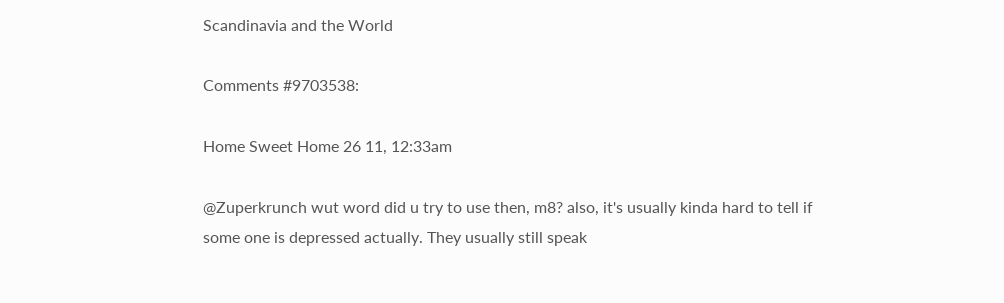Scandinavia and the World

Comments #9703538:

Home Sweet Home 26 11, 12:33am

@Zuperkrunch wut word did u try to use then, m8? also, it's usually kinda hard to tell if some one is depressed actually. They usually still speak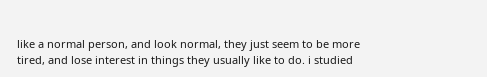like a normal person, and look normal, they just seem to be more tired, and lose interest in things they usually like to do. i studied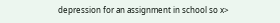depression for an assignment in school so x>